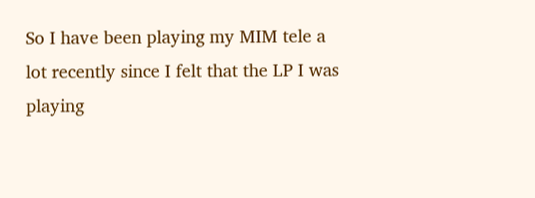So I have been playing my MIM tele a lot recently since I felt that the LP I was playing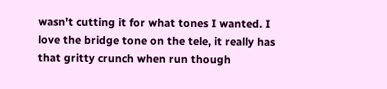wasn't cutting it for what tones I wanted. I love the bridge tone on the tele, it really has that gritty crunch when run though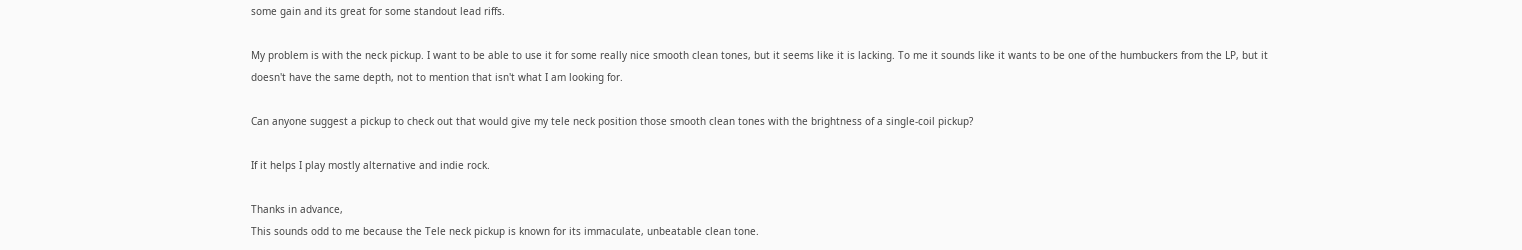some gain and its great for some standout lead riffs.

My problem is with the neck pickup. I want to be able to use it for some really nice smooth clean tones, but it seems like it is lacking. To me it sounds like it wants to be one of the humbuckers from the LP, but it doesn't have the same depth, not to mention that isn't what I am looking for.

Can anyone suggest a pickup to check out that would give my tele neck position those smooth clean tones with the brightness of a single-coil pickup?

If it helps I play mostly alternative and indie rock.

Thanks in advance,
This sounds odd to me because the Tele neck pickup is known for its immaculate, unbeatable clean tone.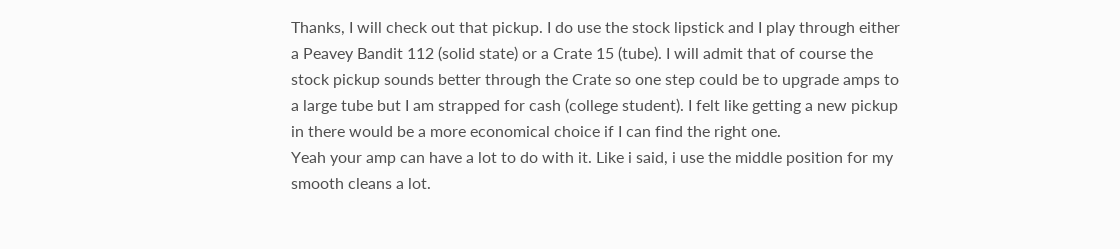Thanks, I will check out that pickup. I do use the stock lipstick and I play through either a Peavey Bandit 112 (solid state) or a Crate 15 (tube). I will admit that of course the stock pickup sounds better through the Crate so one step could be to upgrade amps to a large tube but I am strapped for cash (college student). I felt like getting a new pickup in there would be a more economical choice if I can find the right one.
Yeah your amp can have a lot to do with it. Like i said, i use the middle position for my smooth cleans a lot.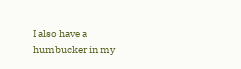I also have a humbucker in my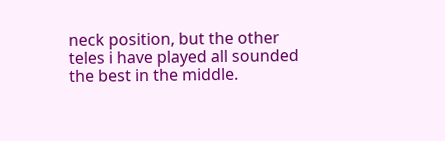neck position, but the other teles i have played all sounded the best in the middle.